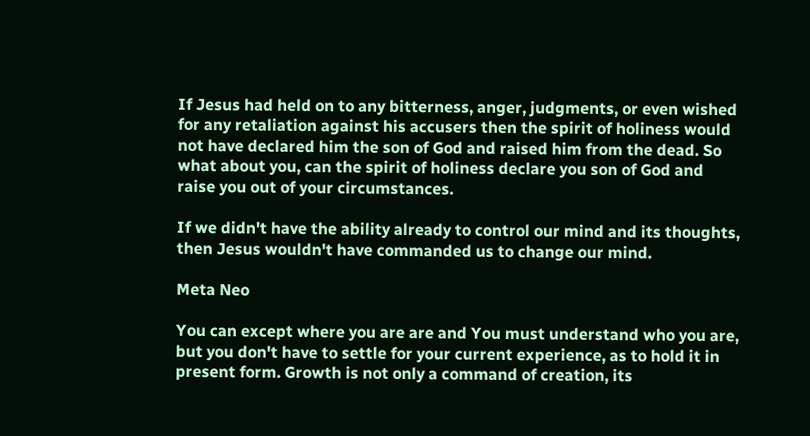If Jesus had held on to any bitterness, anger, judgments, or even wished for any retaliation against his accusers then the spirit of holiness would not have declared him the son of God and raised him from the dead. So what about you, can the spirit of holiness declare you son of God and raise you out of your circumstances.

If we didn't have the ability already to control our mind and its thoughts, then Jesus wouldn't have commanded us to change our mind.

Meta Neo

You can except where you are are and You must understand who you are, but you don't have to settle for your current experience, as to hold it in present form. Growth is not only a command of creation, its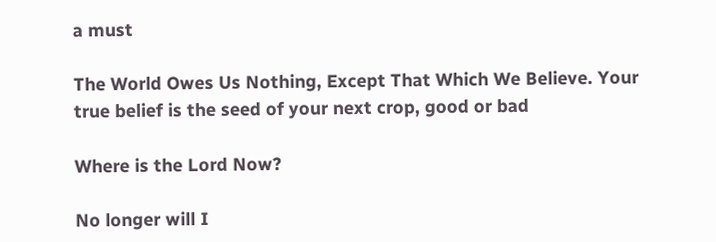a must

The World Owes Us Nothing, Except That Which We Believe. Your true belief is the seed of your next crop, good or bad

Where is the Lord Now?

No longer will I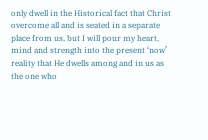only dwell in the Historical fact that Christ overcome all and is seated in a separate place from us, but I will pour my heart, mind and strength into the present ‘now’ reality that He dwells among and in us as the one who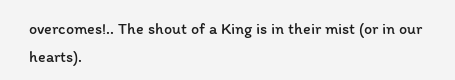overcomes!.. The shout of a King is in their mist (or in our hearts).